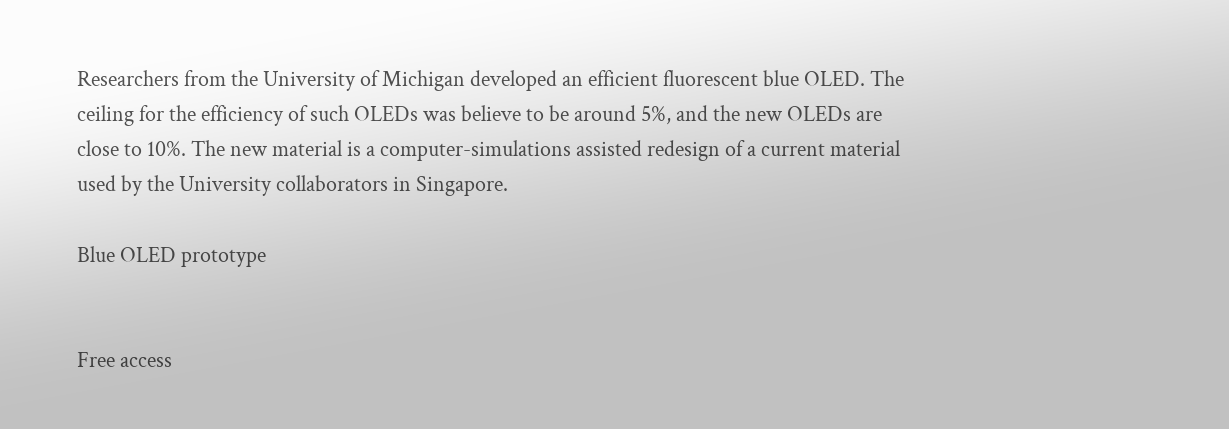Researchers from the University of Michigan developed an efficient fluorescent blue OLED. The ceiling for the efficiency of such OLEDs was believe to be around 5%, and the new OLEDs are close to 10%. The new material is a computer-simulations assisted redesign of a current material used by the University collaborators in Singapore.

Blue OLED prototype


Free access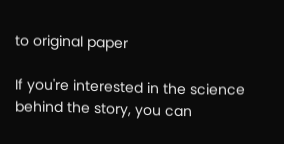to original paper

If you're interested in the science behind the story, you can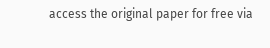access the original paper for free via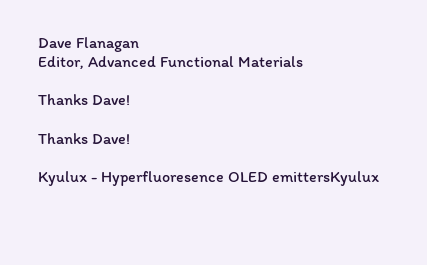Dave Flanagan
Editor, Advanced Functional Materials

Thanks Dave!

Thanks Dave!

Kyulux - Hyperfluoresence OLED emittersKyulux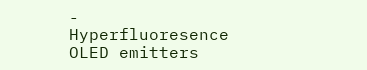- Hyperfluoresence OLED emitters